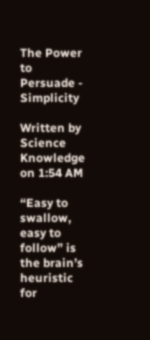The Power to Persuade - Simplicity

Written by Science Knowledge on 1:54 AM

“Easy to swallow, easy to follow” is the brain’s heuristic for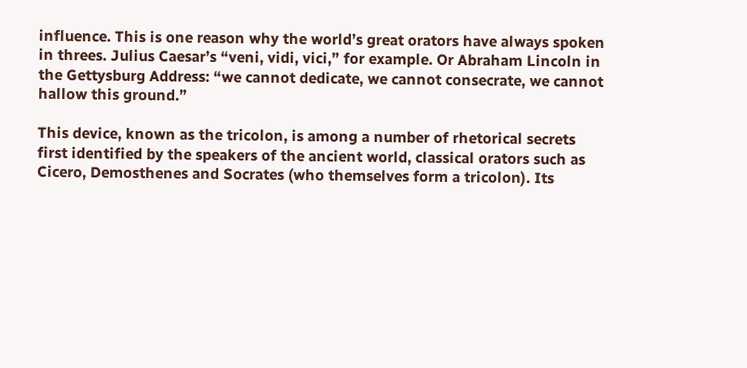influence. This is one reason why the world’s great orators have always spoken in threes. Julius Caesar’s “veni, vidi, vici,” for example. Or Abraham Lincoln in the Gettysburg Address: “we cannot dedicate, we cannot consecrate, we cannot hallow this ground.”

This device, known as the tricolon, is among a number of rhetorical secrets first identified by the speakers of the ancient world, classical orators such as Cicero, Demosthenes and Socrates (who themselves form a tricolon). Its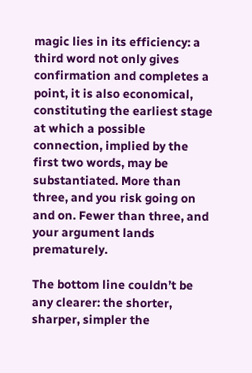magic lies in its efficiency: a third word not only gives confirmation and completes a point, it is also economical, constituting the earliest stage at which a possible connection, implied by the first two words, may be substantiated. More than three, and you risk going on and on. Fewer than three, and your argument lands prematurely.

The bottom line couldn’t be any clearer: the shorter, sharper, simpler the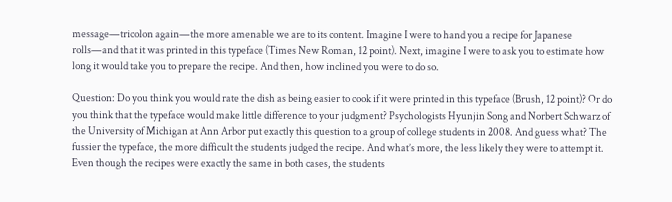message—tricolon again—the more amenable we are to its content. Imagine I were to hand you a recipe for Japanese rolls—and that it was printed in this typeface (Times New Roman, 12 point). Next, imagine I were to ask you to estimate how long it would take you to prepare the recipe. And then, how inclined you were to do so.

Question: Do you think you would rate the dish as being easier to cook if it were printed in this typeface (Brush, 12 point)? Or do you think that the typeface would make little difference to your judgment? Psychologists Hyunjin Song and Norbert Schwarz of the University of Michigan at Ann Arbor put exactly this question to a group of college students in 2008. And guess what? The fussier the typeface, the more difficult the students judged the recipe. And what’s more, the less likely they were to attempt it. Even though the recipes were exactly the same in both cases, the students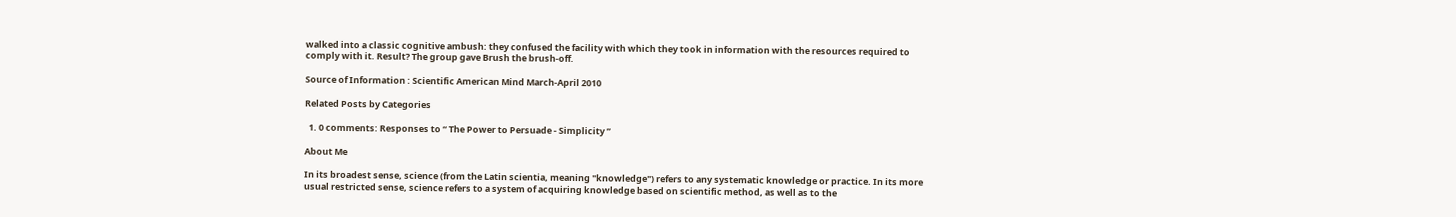walked into a classic cognitive ambush: they confused the facility with which they took in information with the resources required to comply with it. Result? The group gave Brush the brush-off.

Source of Information : Scientific American Mind March-April 2010

Related Posts by Categories

  1. 0 comments: Responses to “ The Power to Persuade - Simplicity ”

About Me

In its broadest sense, science (from the Latin scientia, meaning "knowledge") refers to any systematic knowledge or practice. In its more usual restricted sense, science refers to a system of acquiring knowledge based on scientific method, as well as to the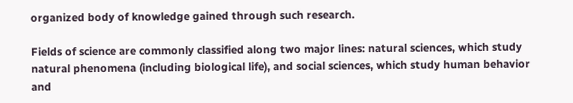organized body of knowledge gained through such research.

Fields of science are commonly classified along two major lines: natural sciences, which study natural phenomena (including biological life), and social sciences, which study human behavior and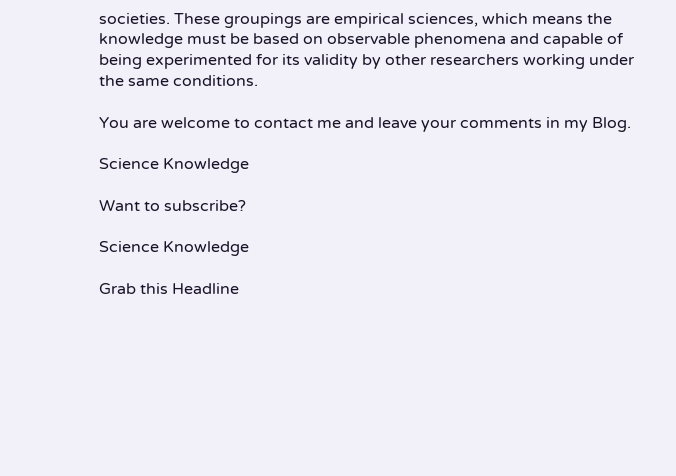societies. These groupings are empirical sciences, which means the knowledge must be based on observable phenomena and capable of being experimented for its validity by other researchers working under the same conditions.

You are welcome to contact me and leave your comments in my Blog.

Science Knowledge

Want to subscribe?

Science Knowledge

Grab this Headline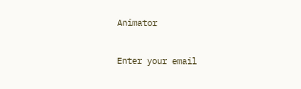Animator

Enter your email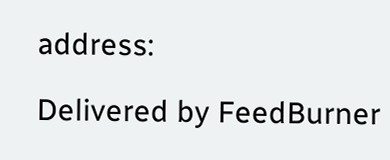address:

Delivered by FeedBurner